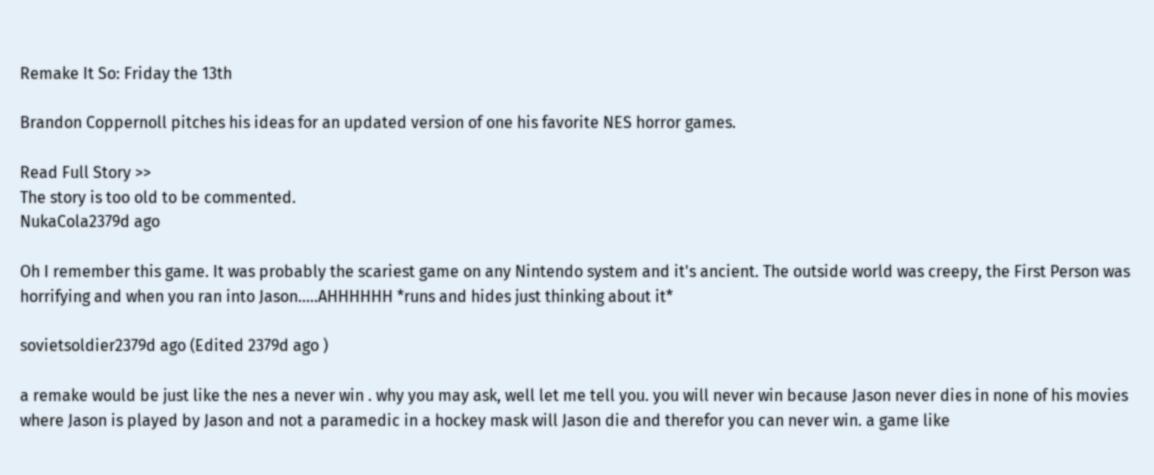Remake It So: Friday the 13th

Brandon Coppernoll pitches his ideas for an updated version of one his favorite NES horror games.

Read Full Story >>
The story is too old to be commented.
NukaCola2379d ago

Oh I remember this game. It was probably the scariest game on any Nintendo system and it's ancient. The outside world was creepy, the First Person was horrifying and when you ran into Jason.....AHHHHHH *runs and hides just thinking about it*

sovietsoldier2379d ago (Edited 2379d ago )

a remake would be just like the nes a never win . why you may ask, well let me tell you. you will never win because Jason never dies in none of his movies where Jason is played by Jason and not a paramedic in a hockey mask will Jason die and therefor you can never win. a game like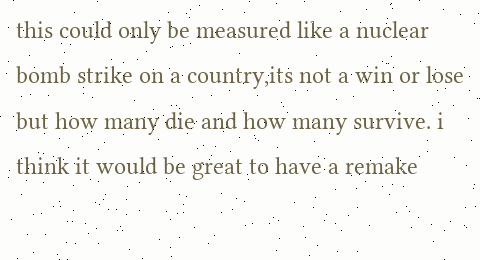this could only be measured like a nuclear bomb strike on a country,its not a win or lose but how many die and how many survive. i think it would be great to have a remake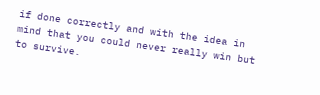if done correctly and with the idea in mind that you could never really win but to survive.